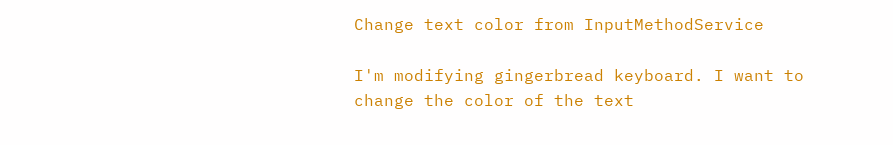Change text color from InputMethodService

I'm modifying gingerbread keyboard. I want to change the color of the text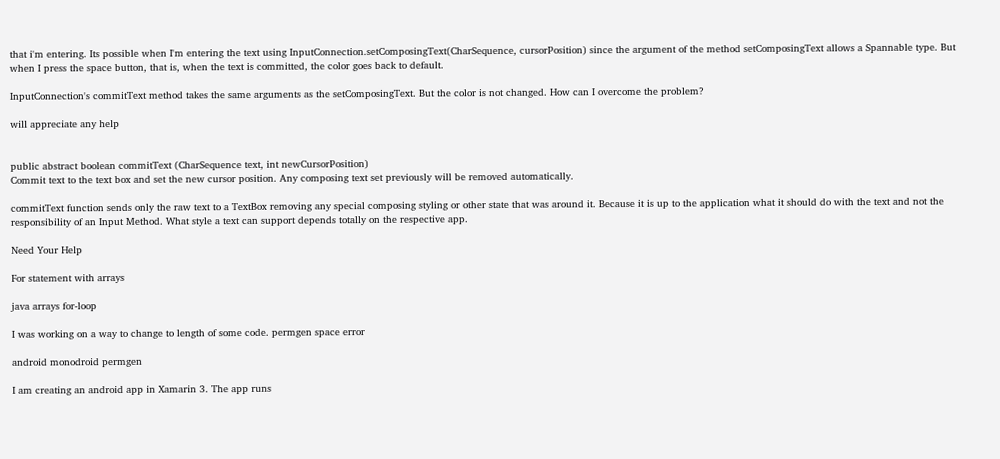that i'm entering. Its possible when I'm entering the text using InputConnection.setComposingText(CharSequence, cursorPosition) since the argument of the method setComposingText allows a Spannable type. But when I press the space button, that is, when the text is committed, the color goes back to default.

InputConnection's commitText method takes the same arguments as the setComposingText. But the color is not changed. How can I overcome the problem?

will appreciate any help


public abstract boolean commitText (CharSequence text, int newCursorPosition)
Commit text to the text box and set the new cursor position. Any composing text set previously will be removed automatically.

commitText function sends only the raw text to a TextBox removing any special composing styling or other state that was around it. Because it is up to the application what it should do with the text and not the responsibility of an Input Method. What style a text can support depends totally on the respective app.

Need Your Help

For statement with arrays

java arrays for-loop

I was working on a way to change to length of some code. permgen space error

android monodroid permgen

I am creating an android app in Xamarin 3. The app runs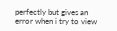perfectly but gives an error when i try to view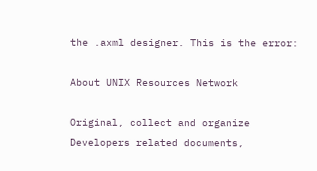the .axml designer. This is the error:

About UNIX Resources Network

Original, collect and organize Developers related documents,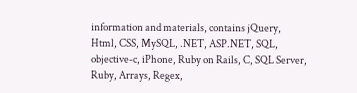information and materials, contains jQuery, Html, CSS, MySQL, .NET, ASP.NET, SQL, objective-c, iPhone, Ruby on Rails, C, SQL Server, Ruby, Arrays, Regex,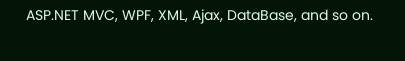ASP.NET MVC, WPF, XML, Ajax, DataBase, and so on.